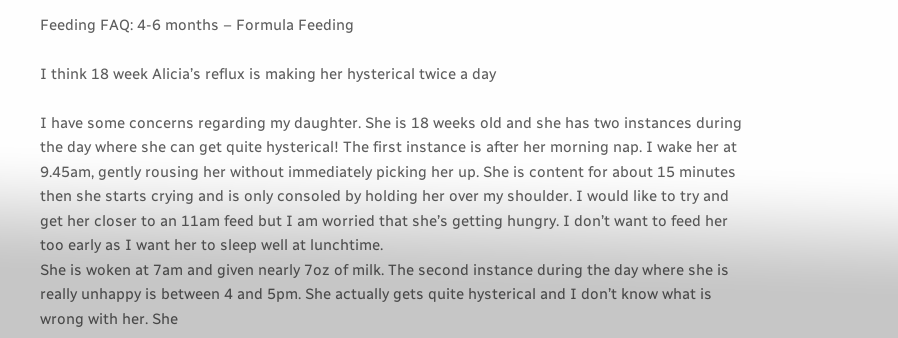Feeding FAQ: 4-6 months – Formula Feeding

I think 18 week Alicia’s reflux is making her hysterical twice a day

I have some concerns regarding my daughter. She is 18 weeks old and she has two instances during the day where she can get quite hysterical! The first instance is after her morning nap. I wake her at 9.45am, gently rousing her without immediately picking her up. She is content for about 15 minutes then she starts crying and is only consoled by holding her over my shoulder. I would like to try and get her closer to an 11am feed but I am worried that she’s getting hungry. I don’t want to feed her too early as I want her to sleep well at lunchtime.
She is woken at 7am and given nearly 7oz of milk. The second instance during the day where she is really unhappy is between 4 and 5pm. She actually gets quite hysterical and I don’t know what is wrong with her. She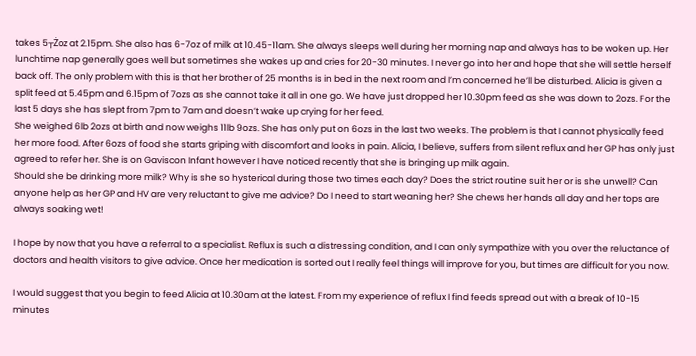takes 5┬Żoz at 2.15pm. She also has 6-7oz of milk at 10.45-11am. She always sleeps well during her morning nap and always has to be woken up. Her lunchtime nap generally goes well but sometimes she wakes up and cries for 20-30 minutes. I never go into her and hope that she will settle herself back off. The only problem with this is that her brother of 25 months is in bed in the next room and I’m concerned he’ll be disturbed. Alicia is given a split feed at 5.45pm and 6.15pm of 7ozs as she cannot take it all in one go. We have just dropped her 10.30pm feed as she was down to 2ozs. For the last 5 days she has slept from 7pm to 7am and doesn’t wake up crying for her feed.
She weighed 6lb 2ozs at birth and now weighs 11lb 9ozs. She has only put on 6ozs in the last two weeks. The problem is that I cannot physically feed her more food. After 6ozs of food she starts griping with discomfort and looks in pain. Alicia, I believe, suffers from silent reflux and her GP has only just agreed to refer her. She is on Gaviscon Infant however I have noticed recently that she is bringing up milk again.
Should she be drinking more milk? Why is she so hysterical during those two times each day? Does the strict routine suit her or is she unwell? Can anyone help as her GP and HV are very reluctant to give me advice? Do I need to start weaning her? She chews her hands all day and her tops are always soaking wet!

I hope by now that you have a referral to a specialist. Reflux is such a distressing condition, and I can only sympathize with you over the reluctance of doctors and health visitors to give advice. Once her medication is sorted out I really feel things will improve for you, but times are difficult for you now.

I would suggest that you begin to feed Alicia at 10.30am at the latest. From my experience of reflux I find feeds spread out with a break of 10-15 minutes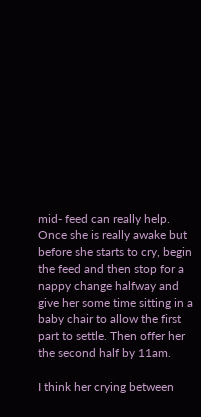mid- feed can really help. Once she is really awake but before she starts to cry, begin the feed and then stop for a nappy change halfway and give her some time sitting in a baby chair to allow the first part to settle. Then offer her the second half by 11am.

I think her crying between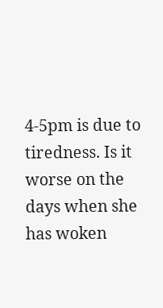4-5pm is due to tiredness. Is it worse on the days when she has woken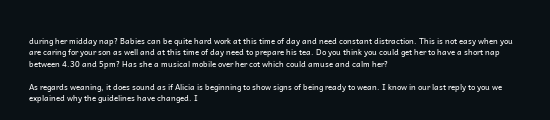during her midday nap? Babies can be quite hard work at this time of day and need constant distraction. This is not easy when you are caring for your son as well and at this time of day need to prepare his tea. Do you think you could get her to have a short nap between 4.30 and 5pm? Has she a musical mobile over her cot which could amuse and calm her?

As regards weaning, it does sound as if Alicia is beginning to show signs of being ready to wean. I know in our last reply to you we explained why the guidelines have changed. I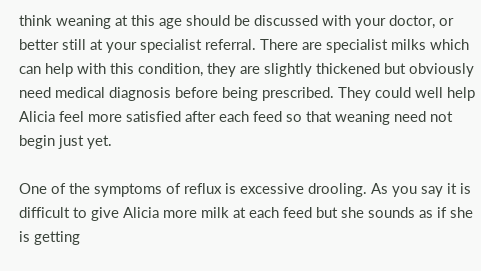think weaning at this age should be discussed with your doctor, or better still at your specialist referral. There are specialist milks which can help with this condition, they are slightly thickened but obviously need medical diagnosis before being prescribed. They could well help Alicia feel more satisfied after each feed so that weaning need not begin just yet.

One of the symptoms of reflux is excessive drooling. As you say it is difficult to give Alicia more milk at each feed but she sounds as if she is getting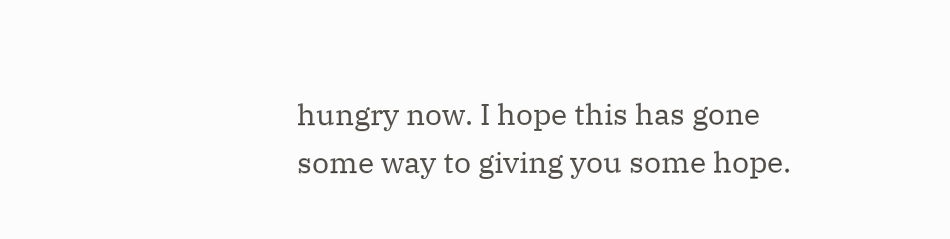hungry now. I hope this has gone some way to giving you some hope.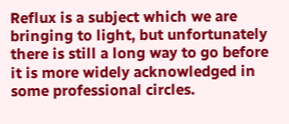Reflux is a subject which we are bringing to light, but unfortunately there is still a long way to go before it is more widely acknowledged in some professional circles.